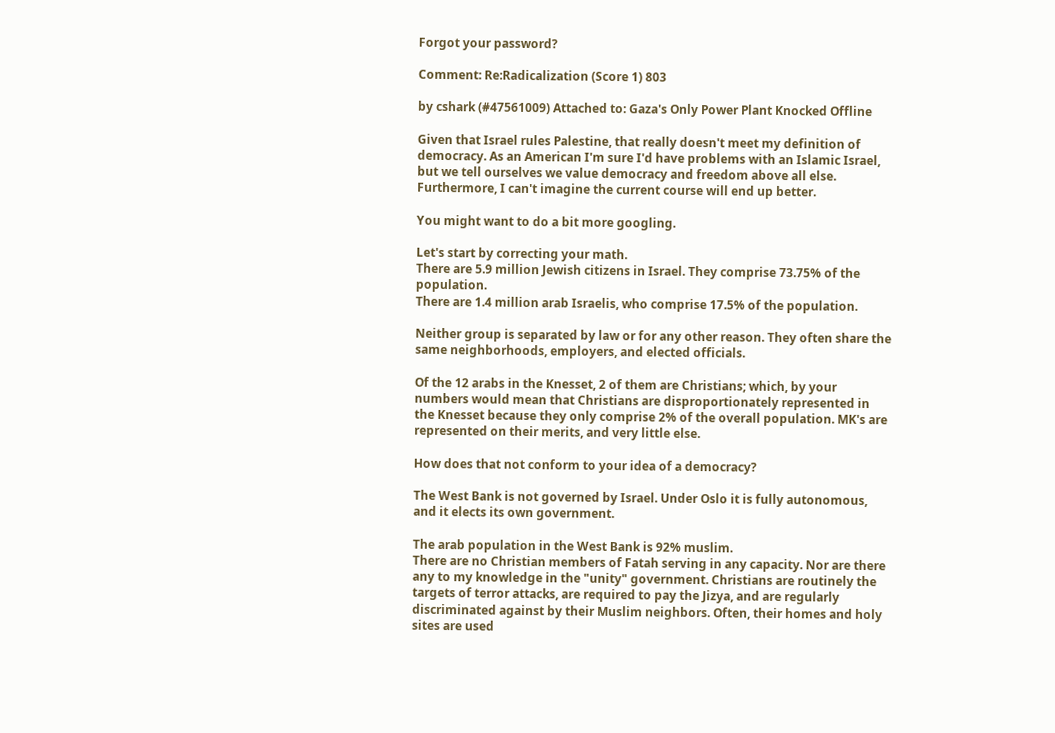Forgot your password?

Comment: Re:Radicalization (Score 1) 803

by cshark (#47561009) Attached to: Gaza's Only Power Plant Knocked Offline

Given that Israel rules Palestine, that really doesn't meet my definition of democracy. As an American I'm sure I'd have problems with an Islamic Israel, but we tell ourselves we value democracy and freedom above all else. Furthermore, I can't imagine the current course will end up better.

You might want to do a bit more googling.

Let's start by correcting your math.
There are 5.9 million Jewish citizens in Israel. They comprise 73.75% of the population.
There are 1.4 million arab Israelis, who comprise 17.5% of the population.

Neither group is separated by law or for any other reason. They often share the same neighborhoods, employers, and elected officials.

Of the 12 arabs in the Knesset, 2 of them are Christians; which, by your numbers would mean that Christians are disproportionately represented in the Knesset because they only comprise 2% of the overall population. MK's are represented on their merits, and very little else.

How does that not conform to your idea of a democracy?

The West Bank is not governed by Israel. Under Oslo it is fully autonomous, and it elects its own government.

The arab population in the West Bank is 92% muslim.
There are no Christian members of Fatah serving in any capacity. Nor are there any to my knowledge in the "unity" government. Christians are routinely the targets of terror attacks, are required to pay the Jizya, and are regularly discriminated against by their Muslim neighbors. Often, their homes and holy sites are used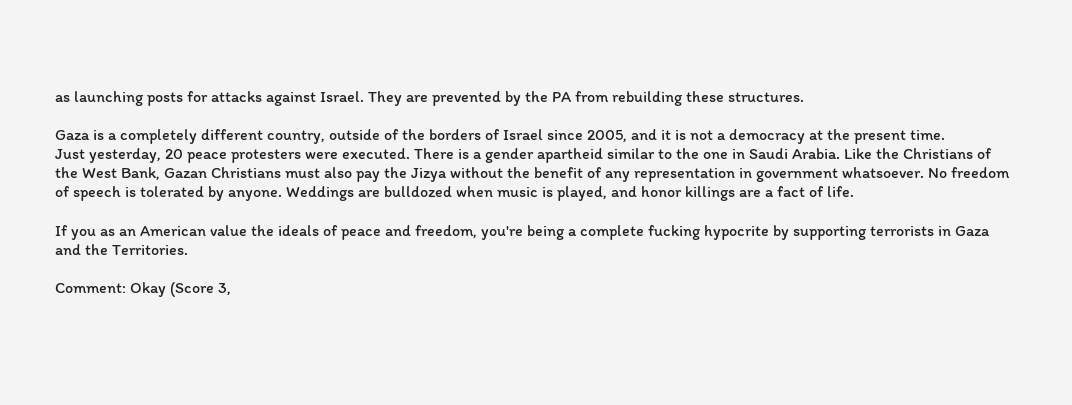as launching posts for attacks against Israel. They are prevented by the PA from rebuilding these structures.

Gaza is a completely different country, outside of the borders of Israel since 2005, and it is not a democracy at the present time.
Just yesterday, 20 peace protesters were executed. There is a gender apartheid similar to the one in Saudi Arabia. Like the Christians of the West Bank, Gazan Christians must also pay the Jizya without the benefit of any representation in government whatsoever. No freedom of speech is tolerated by anyone. Weddings are bulldozed when music is played, and honor killings are a fact of life.

If you as an American value the ideals of peace and freedom, you're being a complete fucking hypocrite by supporting terrorists in Gaza and the Territories.

Comment: Okay (Score 3,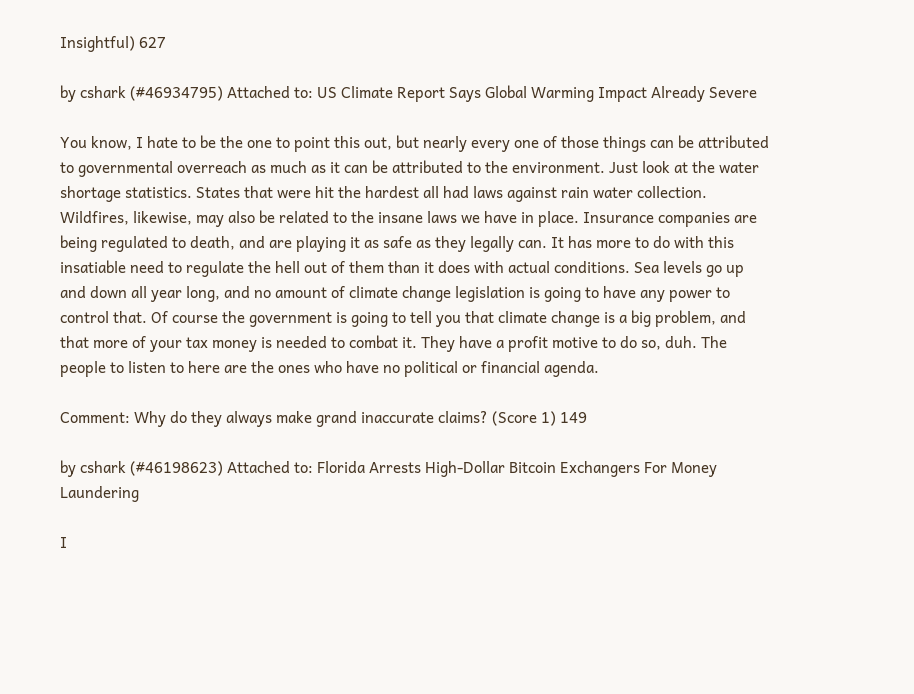Insightful) 627

by cshark (#46934795) Attached to: US Climate Report Says Global Warming Impact Already Severe

You know, I hate to be the one to point this out, but nearly every one of those things can be attributed to governmental overreach as much as it can be attributed to the environment. Just look at the water shortage statistics. States that were hit the hardest all had laws against rain water collection. Wildfires, likewise, may also be related to the insane laws we have in place. Insurance companies are being regulated to death, and are playing it as safe as they legally can. It has more to do with this insatiable need to regulate the hell out of them than it does with actual conditions. Sea levels go up and down all year long, and no amount of climate change legislation is going to have any power to control that. Of course the government is going to tell you that climate change is a big problem, and that more of your tax money is needed to combat it. They have a profit motive to do so, duh. The people to listen to here are the ones who have no political or financial agenda.

Comment: Why do they always make grand inaccurate claims? (Score 1) 149

by cshark (#46198623) Attached to: Florida Arrests High-Dollar Bitcoin Exchangers For Money Laundering

I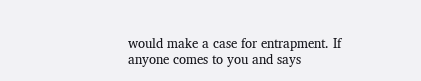would make a case for entrapment. If anyone comes to you and says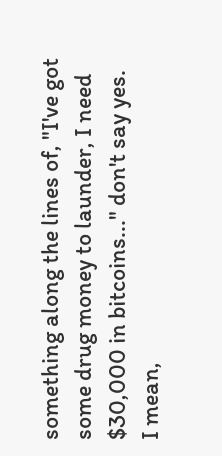something along the lines of, "I've got some drug money to launder, I need $30,000 in bitcoins..." don't say yes. I mean,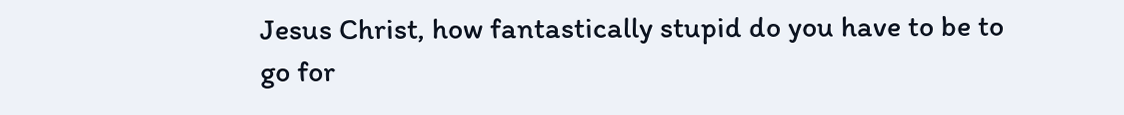Jesus Christ, how fantastically stupid do you have to be to go for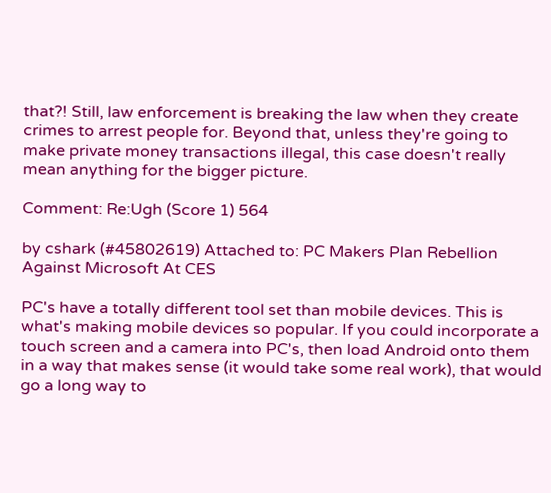that?! Still, law enforcement is breaking the law when they create crimes to arrest people for. Beyond that, unless they're going to make private money transactions illegal, this case doesn't really mean anything for the bigger picture.

Comment: Re:Ugh (Score 1) 564

by cshark (#45802619) Attached to: PC Makers Plan Rebellion Against Microsoft At CES

PC's have a totally different tool set than mobile devices. This is what's making mobile devices so popular. If you could incorporate a touch screen and a camera into PC's, then load Android onto them in a way that makes sense (it would take some real work), that would go a long way to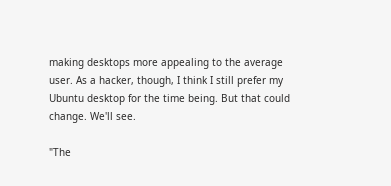making desktops more appealing to the average user. As a hacker, though, I think I still prefer my Ubuntu desktop for the time being. But that could change. We'll see.

"The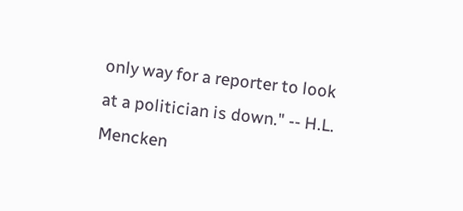only way for a reporter to look at a politician is down." -- H.L. Mencken